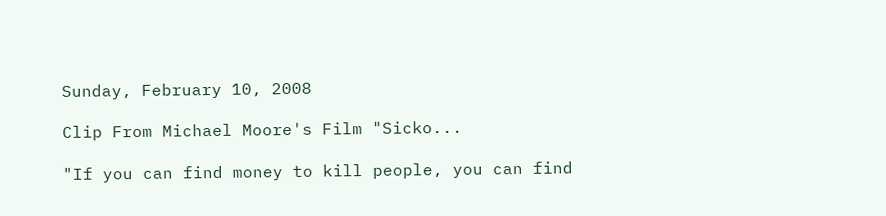Sunday, February 10, 2008

Clip From Michael Moore's Film "Sicko...

"If you can find money to kill people, you can find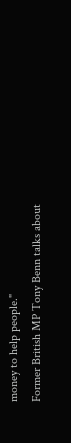money to help people."
Former British MP Tony Benn talks about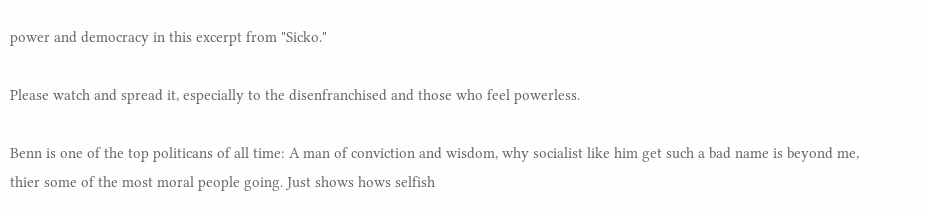power and democracy in this excerpt from "Sicko."

Please watch and spread it, especially to the disenfranchised and those who feel powerless.

Benn is one of the top politicans of all time: A man of conviction and wisdom, why socialist like him get such a bad name is beyond me, thier some of the most moral people going. Just shows hows selfish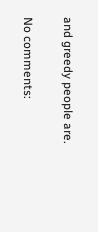and greedy people are.

No comments: